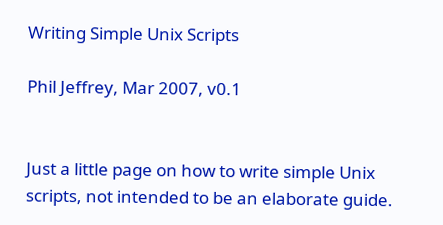Writing Simple Unix Scripts

Phil Jeffrey, Mar 2007, v0.1


Just a little page on how to write simple Unix scripts, not intended to be an elaborate guide.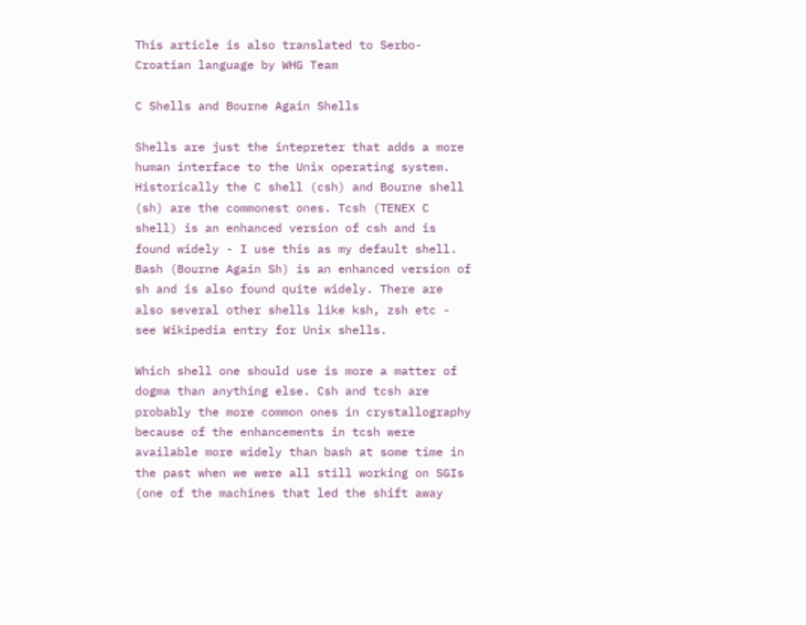This article is also translated to Serbo-Croatian language by WHG Team

C Shells and Bourne Again Shells

Shells are just the intepreter that adds a more human interface to the Unix operating system. Historically the C shell (csh) and Bourne shell (sh) are the commonest ones. Tcsh (TENEX C shell) is an enhanced version of csh and is found widely - I use this as my default shell. Bash (Bourne Again Sh) is an enhanced version of sh and is also found quite widely. There are also several other shells like ksh, zsh etc - see Wikipedia entry for Unix shells.

Which shell one should use is more a matter of dogma than anything else. Csh and tcsh are probably the more common ones in crystallography because of the enhancements in tcsh were available more widely than bash at some time in the past when we were all still working on SGIs (one of the machines that led the shift away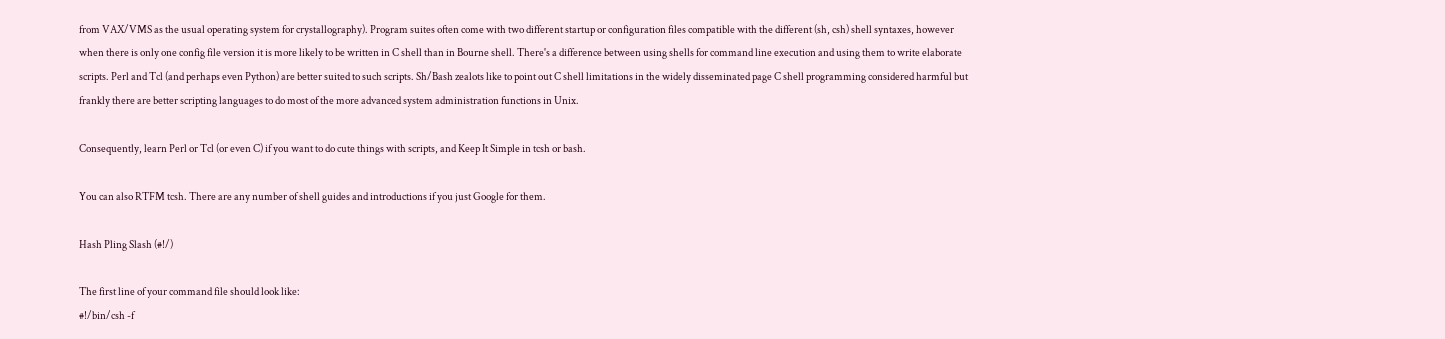from VAX/VMS as the usual operating system for crystallography). Program suites often come with two different startup or configuration files compatible with the different (sh, csh) shell syntaxes, however when there is only one config file version it is more likely to be written in C shell than in Bourne shell. There's a difference between using shells for command line execution and using them to write elaborate scripts. Perl and Tcl (and perhaps even Python) are better suited to such scripts. Sh/Bash zealots like to point out C shell limitations in the widely disseminated page C shell programming considered harmful but frankly there are better scripting languages to do most of the more advanced system administration functions in Unix.

Consequently, learn Perl or Tcl (or even C) if you want to do cute things with scripts, and Keep It Simple in tcsh or bash.

You can also RTFM tcsh. There are any number of shell guides and introductions if you just Google for them.

Hash Pling Slash (#!/)

The first line of your command file should look like:
#!/bin/csh -f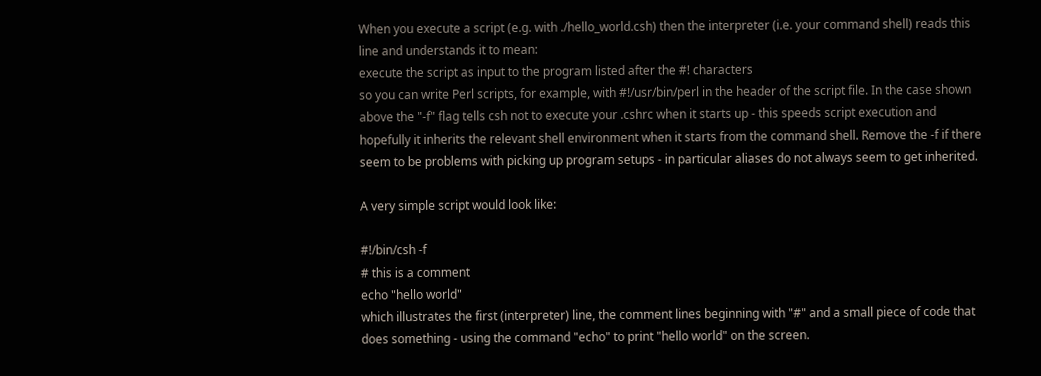When you execute a script (e.g. with ./hello_world.csh) then the interpreter (i.e. your command shell) reads this line and understands it to mean:
execute the script as input to the program listed after the #! characters
so you can write Perl scripts, for example, with #!/usr/bin/perl in the header of the script file. In the case shown above the "-f" flag tells csh not to execute your .cshrc when it starts up - this speeds script execution and hopefully it inherits the relevant shell environment when it starts from the command shell. Remove the -f if there seem to be problems with picking up program setups - in particular aliases do not always seem to get inherited.

A very simple script would look like:

#!/bin/csh -f
# this is a comment
echo "hello world"
which illustrates the first (interpreter) line, the comment lines beginning with "#" and a small piece of code that does something - using the command "echo" to print "hello world" on the screen.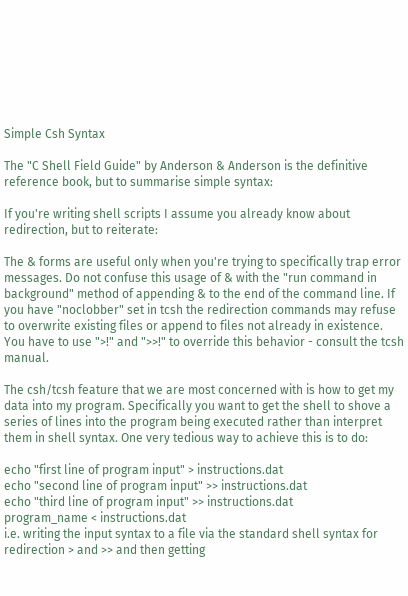Simple Csh Syntax

The "C Shell Field Guide" by Anderson & Anderson is the definitive reference book, but to summarise simple syntax:

If you're writing shell scripts I assume you already know about redirection, but to reiterate:

The & forms are useful only when you're trying to specifically trap error messages. Do not confuse this usage of & with the "run command in background" method of appending & to the end of the command line. If you have "noclobber" set in tcsh the redirection commands may refuse to overwrite existing files or append to files not already in existence. You have to use ">!" and ">>!" to override this behavior - consult the tcsh manual.

The csh/tcsh feature that we are most concerned with is how to get my data into my program. Specifically you want to get the shell to shove a series of lines into the program being executed rather than interpret them in shell syntax. One very tedious way to achieve this is to do:

echo "first line of program input" > instructions.dat
echo "second line of program input" >> instructions.dat
echo "third line of program input" >> instructions.dat
program_name < instructions.dat
i.e. writing the input syntax to a file via the standard shell syntax for redirection > and >> and then getting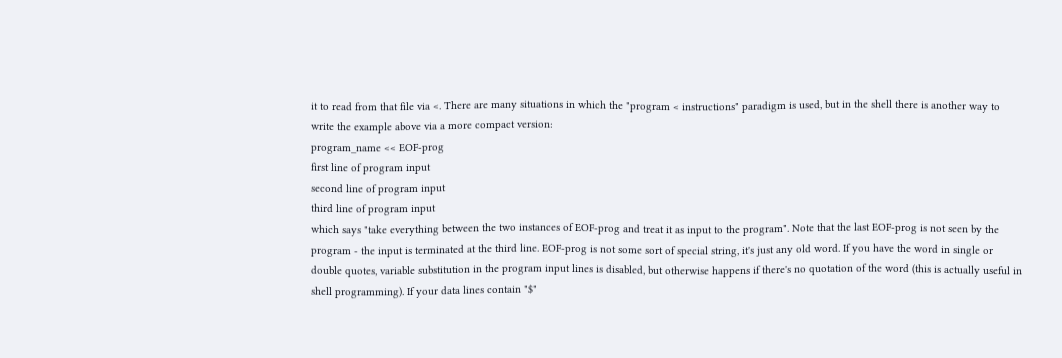it to read from that file via <. There are many situations in which the "program < instructions" paradigm is used, but in the shell there is another way to write the example above via a more compact version:
program_name << EOF-prog
first line of program input
second line of program input
third line of program input
which says "take everything between the two instances of EOF-prog and treat it as input to the program". Note that the last EOF-prog is not seen by the program - the input is terminated at the third line. EOF-prog is not some sort of special string, it's just any old word. If you have the word in single or double quotes, variable substitution in the program input lines is disabled, but otherwise happens if there's no quotation of the word (this is actually useful in shell programming). If your data lines contain "$"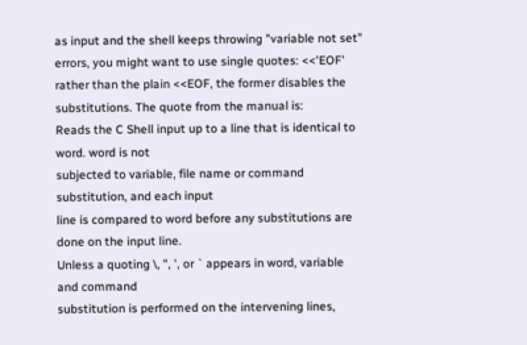as input and the shell keeps throwing "variable not set" errors, you might want to use single quotes: <<'EOF' rather than the plain <<EOF, the former disables the substitutions. The quote from the manual is:
Reads the C Shell input up to a line that is identical to word. word is not
subjected to variable, file name or command substitution, and each input
line is compared to word before any substitutions are done on the input line.
Unless a quoting \, ", ', or ` appears in word, variable and command
substitution is performed on the intervening lines,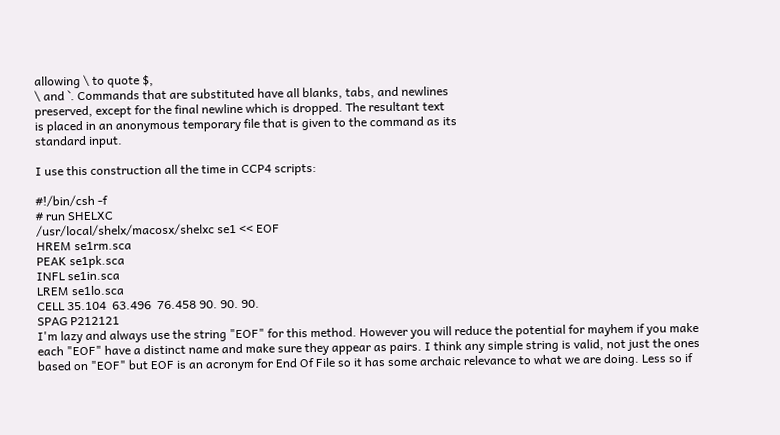allowing \ to quote $,
\ and `. Commands that are substituted have all blanks, tabs, and newlines
preserved, except for the final newline which is dropped. The resultant text
is placed in an anonymous temporary file that is given to the command as its
standard input.

I use this construction all the time in CCP4 scripts:

#!/bin/csh -f
# run SHELXC
/usr/local/shelx/macosx/shelxc se1 << EOF
HREM se1rm.sca
PEAK se1pk.sca
INFL se1in.sca
LREM se1lo.sca
CELL 35.104  63.496  76.458 90. 90. 90.
SPAG P212121
I'm lazy and always use the string "EOF" for this method. However you will reduce the potential for mayhem if you make each "EOF" have a distinct name and make sure they appear as pairs. I think any simple string is valid, not just the ones based on "EOF" but EOF is an acronym for End Of File so it has some archaic relevance to what we are doing. Less so if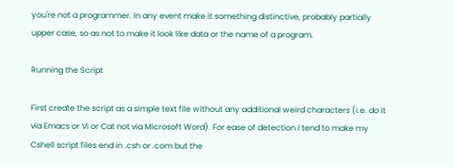you're not a programmer. In any event make it something distinctive, probably partially upper case, so as not to make it look like data or the name of a program.

Running the Script

First create the script as a simple text file without any additional weird characters (i.e. do it via Emacs or Vi or Cat not via Microsoft Word). For ease of detection I tend to make my Cshell script files end in .csh or .com but the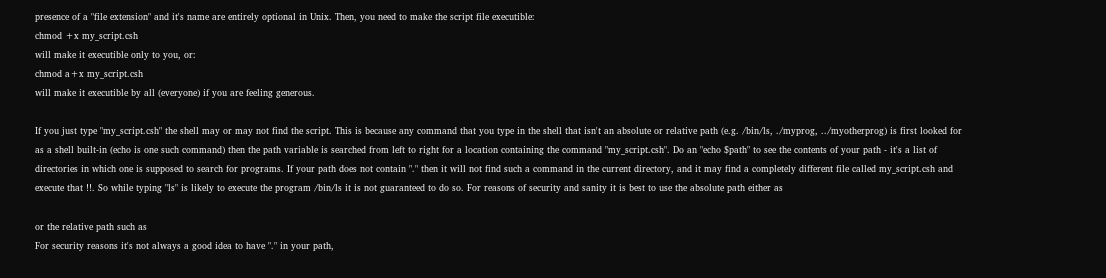presence of a "file extension" and it's name are entirely optional in Unix. Then, you need to make the script file executible:
chmod +x my_script.csh
will make it executible only to you, or:
chmod a+x my_script.csh
will make it executible by all (everyone) if you are feeling generous.

If you just type "my_script.csh" the shell may or may not find the script. This is because any command that you type in the shell that isn't an absolute or relative path (e.g. /bin/ls, ./myprog, ../myotherprog) is first looked for as a shell built-in (echo is one such command) then the path variable is searched from left to right for a location containing the command "my_script.csh". Do an "echo $path" to see the contents of your path - it's a list of directories in which one is supposed to search for programs. If your path does not contain "." then it will not find such a command in the current directory, and it may find a completely different file called my_script.csh and execute that !!. So while typing "ls" is likely to execute the program /bin/ls it is not guaranteed to do so. For reasons of security and sanity it is best to use the absolute path either as

or the relative path such as
For security reasons it's not always a good idea to have "." in your path,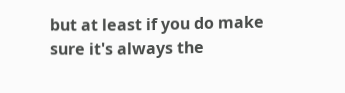but at least if you do make sure it's always the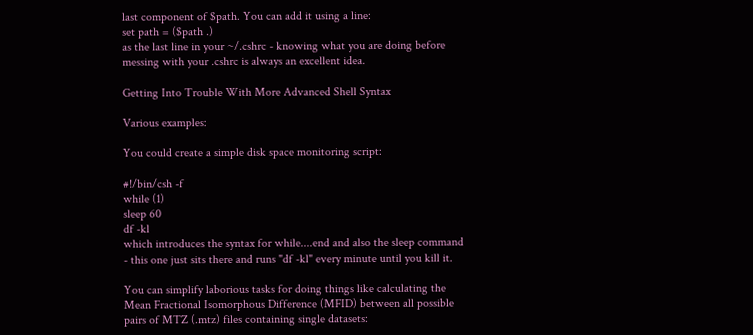last component of $path. You can add it using a line:
set path = ($path .)
as the last line in your ~/.cshrc - knowing what you are doing before messing with your .cshrc is always an excellent idea.

Getting Into Trouble With More Advanced Shell Syntax

Various examples:

You could create a simple disk space monitoring script:

#!/bin/csh -f
while (1)
sleep 60
df -kl
which introduces the syntax for while....end and also the sleep command - this one just sits there and runs "df -kl" every minute until you kill it.

You can simplify laborious tasks for doing things like calculating the Mean Fractional Isomorphous Difference (MFID) between all possible pairs of MTZ (.mtz) files containing single datasets: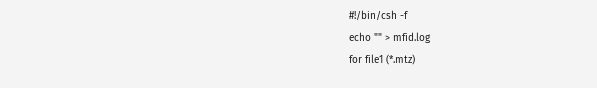#!/bin/csh -f
echo "" > mfid.log
for file1 (*.mtz)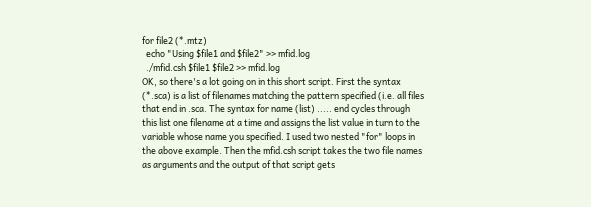for file2 (*.mtz)
  echo "Using $file1 and $file2" >> mfid.log
  ./mfid.csh $file1 $file2 >> mfid.log
OK, so there's a lot going on in this short script. First the syntax (*.sca) is a list of filenames matching the pattern specified (i.e. all files that end in .sca. The syntax for name (list) ..... end cycles through this list one filename at a time and assigns the list value in turn to the variable whose name you specified. I used two nested "for" loops in the above example. Then the mfid.csh script takes the two file names as arguments and the output of that script gets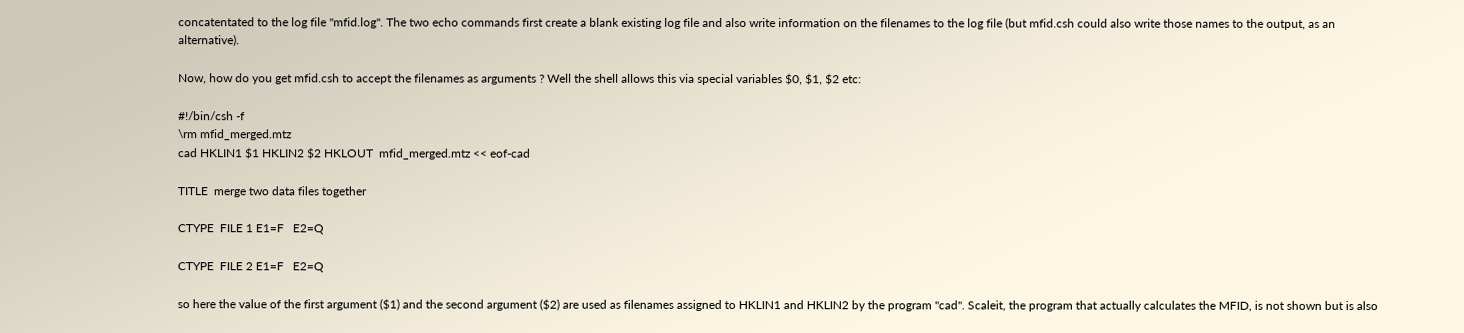concatentated to the log file "mfid.log". The two echo commands first create a blank existing log file and also write information on the filenames to the log file (but mfid.csh could also write those names to the output, as an alternative).

Now, how do you get mfid.csh to accept the filenames as arguments ? Well the shell allows this via special variables $0, $1, $2 etc:

#!/bin/csh -f
\rm mfid_merged.mtz
cad HKLIN1 $1 HKLIN2 $2 HKLOUT  mfid_merged.mtz << eof-cad

TITLE  merge two data files together

CTYPE  FILE 1 E1=F   E2=Q

CTYPE  FILE 2 E1=F   E2=Q

so here the value of the first argument ($1) and the second argument ($2) are used as filenames assigned to HKLIN1 and HKLIN2 by the program "cad". Scaleit, the program that actually calculates the MFID, is not shown but is also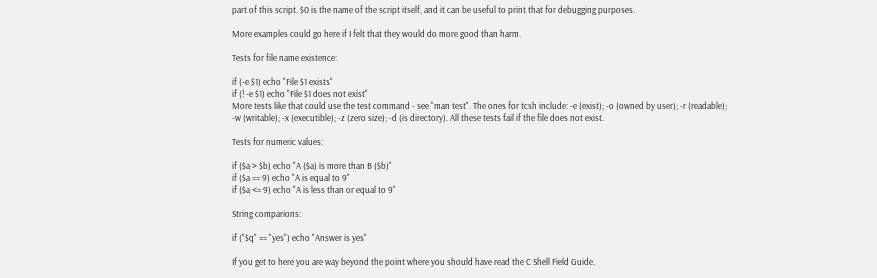part of this script. $0 is the name of the script itself, and it can be useful to print that for debugging purposes.

More examples could go here if I felt that they would do more good than harm.

Tests for file name existence:

if (-e $1) echo "File $1 exists"
if (! -e $1) echo "File $1 does not exist"
More tests like that could use the test command - see "man test". The ones for tcsh include: -e (exist); -o (owned by user); -r (readable); -w (writable); -x (executible); -z (zero size); -d (is directory). All these tests fail if the file does not exist.

Tests for numeric values:

if ($a > $b) echo "A ($a) is more than B ($b)"
if ($a == 9) echo "A is equal to 9"
if ($a <= 9) echo "A is less than or equal to 9"

String comparions:

if ("$q" == "yes") echo "Answer is yes"

If you get to here you are way beyond the point where you should have read the C Shell Field Guide.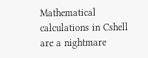Mathematical calculations in Cshell are a nightmare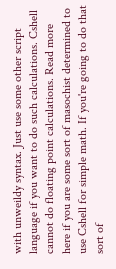with unweildy syntax. Just use some other script language if you want to do such calculations. Cshell cannot do floating point calculations. Read more here if you are some sort of masochist determined to use Cshell for simple math. If you're going to do that sort of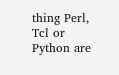thing Perl, Tcl or Python are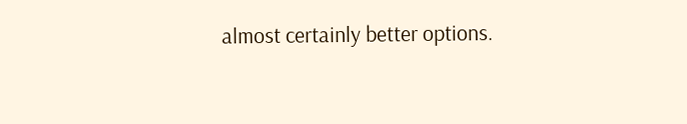almost certainly better options.